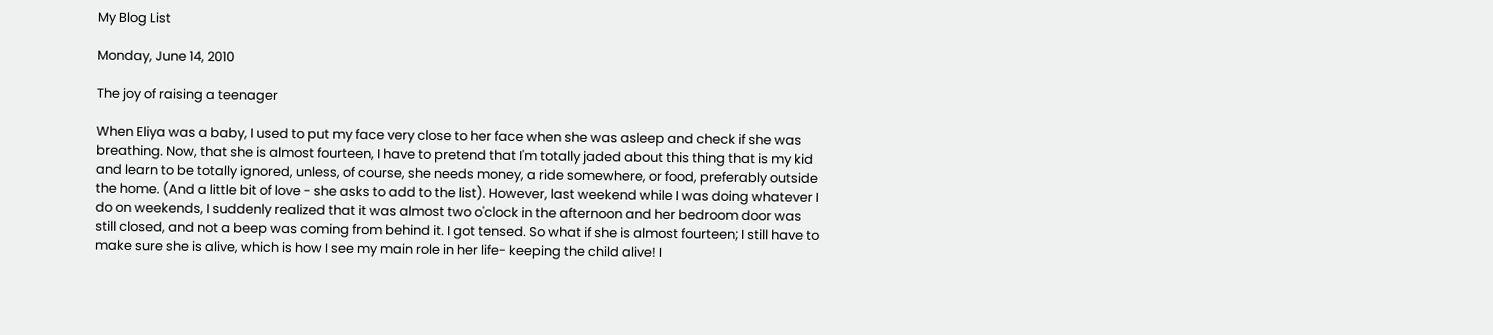My Blog List

Monday, June 14, 2010

The joy of raising a teenager

When Eliya was a baby, I used to put my face very close to her face when she was asleep and check if she was breathing. Now, that she is almost fourteen, I have to pretend that I'm totally jaded about this thing that is my kid and learn to be totally ignored, unless, of course, she needs money, a ride somewhere, or food, preferably outside the home. (And a little bit of love - she asks to add to the list). However, last weekend while I was doing whatever I do on weekends, I suddenly realized that it was almost two o'clock in the afternoon and her bedroom door was still closed, and not a beep was coming from behind it. I got tensed. So what if she is almost fourteen; I still have to make sure she is alive, which is how I see my main role in her life- keeping the child alive! I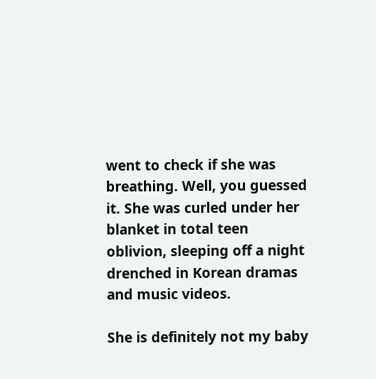went to check if she was breathing. Well, you guessed it. She was curled under her blanket in total teen oblivion, sleeping off a night drenched in Korean dramas and music videos.

She is definitely not my baby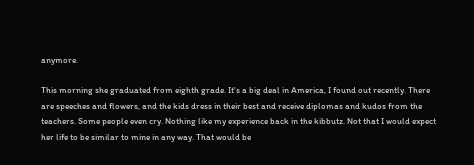anymore.

This morning she graduated from eighth grade. It's a big deal in America, I found out recently. There are speeches and flowers, and the kids dress in their best and receive diplomas and kudos from the teachers. Some people even cry. Nothing like my experience back in the kibbutz. Not that I would expect her life to be similar to mine in any way. That would be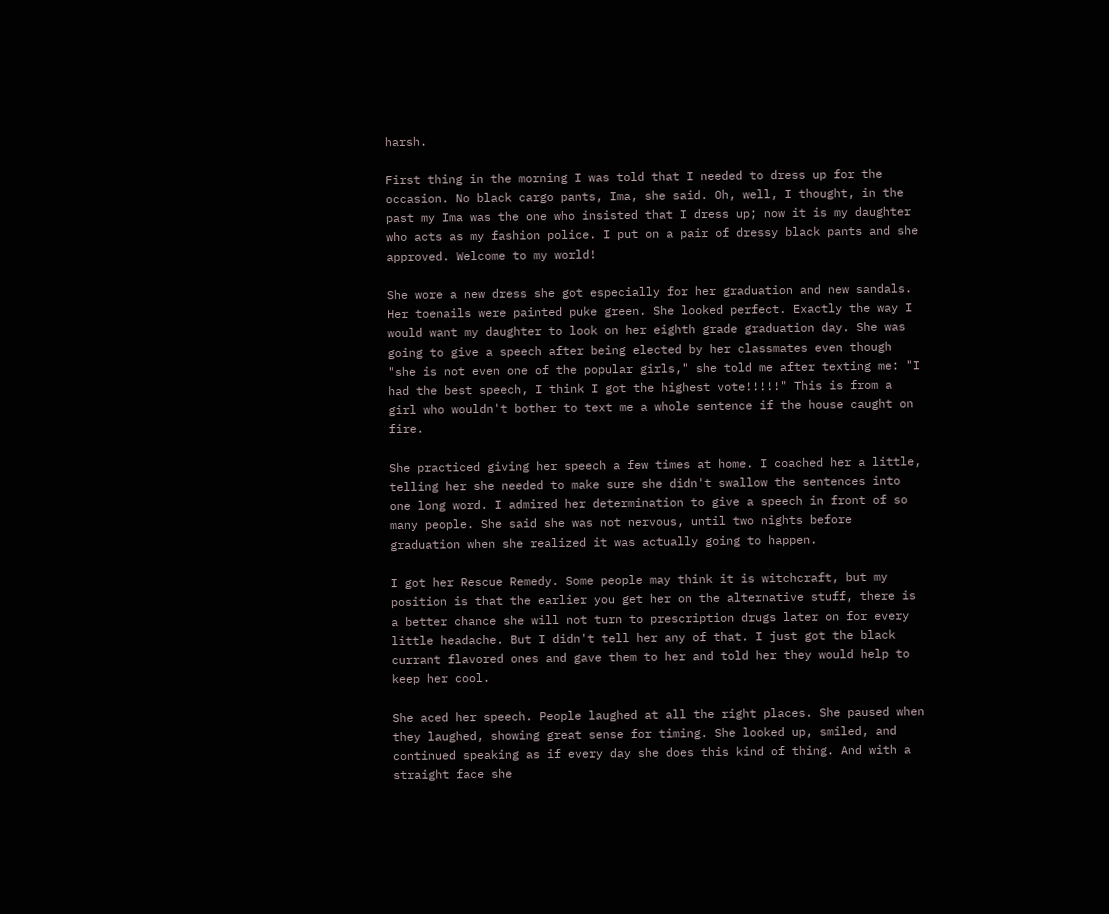harsh.

First thing in the morning I was told that I needed to dress up for the occasion. No black cargo pants, Ima, she said. Oh, well, I thought, in the past my Ima was the one who insisted that I dress up; now it is my daughter who acts as my fashion police. I put on a pair of dressy black pants and she approved. Welcome to my world!

She wore a new dress she got especially for her graduation and new sandals. Her toenails were painted puke green. She looked perfect. Exactly the way I would want my daughter to look on her eighth grade graduation day. She was going to give a speech after being elected by her classmates even though "she is not even one of the popular girls," she told me after texting me: "I had the best speech, I think I got the highest vote!!!!!" This is from a girl who wouldn't bother to text me a whole sentence if the house caught on fire.

She practiced giving her speech a few times at home. I coached her a little, telling her she needed to make sure she didn't swallow the sentences into one long word. I admired her determination to give a speech in front of so many people. She said she was not nervous, until two nights before graduation when she realized it was actually going to happen.

I got her Rescue Remedy. Some people may think it is witchcraft, but my position is that the earlier you get her on the alternative stuff, there is a better chance she will not turn to prescription drugs later on for every little headache. But I didn't tell her any of that. I just got the black currant flavored ones and gave them to her and told her they would help to keep her cool.

She aced her speech. People laughed at all the right places. She paused when they laughed, showing great sense for timing. She looked up, smiled, and continued speaking as if every day she does this kind of thing. And with a straight face she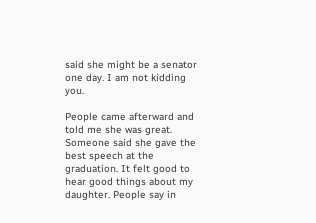said she might be a senator one day. I am not kidding you.

People came afterward and told me she was great. Someone said she gave the best speech at the graduation. It felt good to hear good things about my daughter. People say in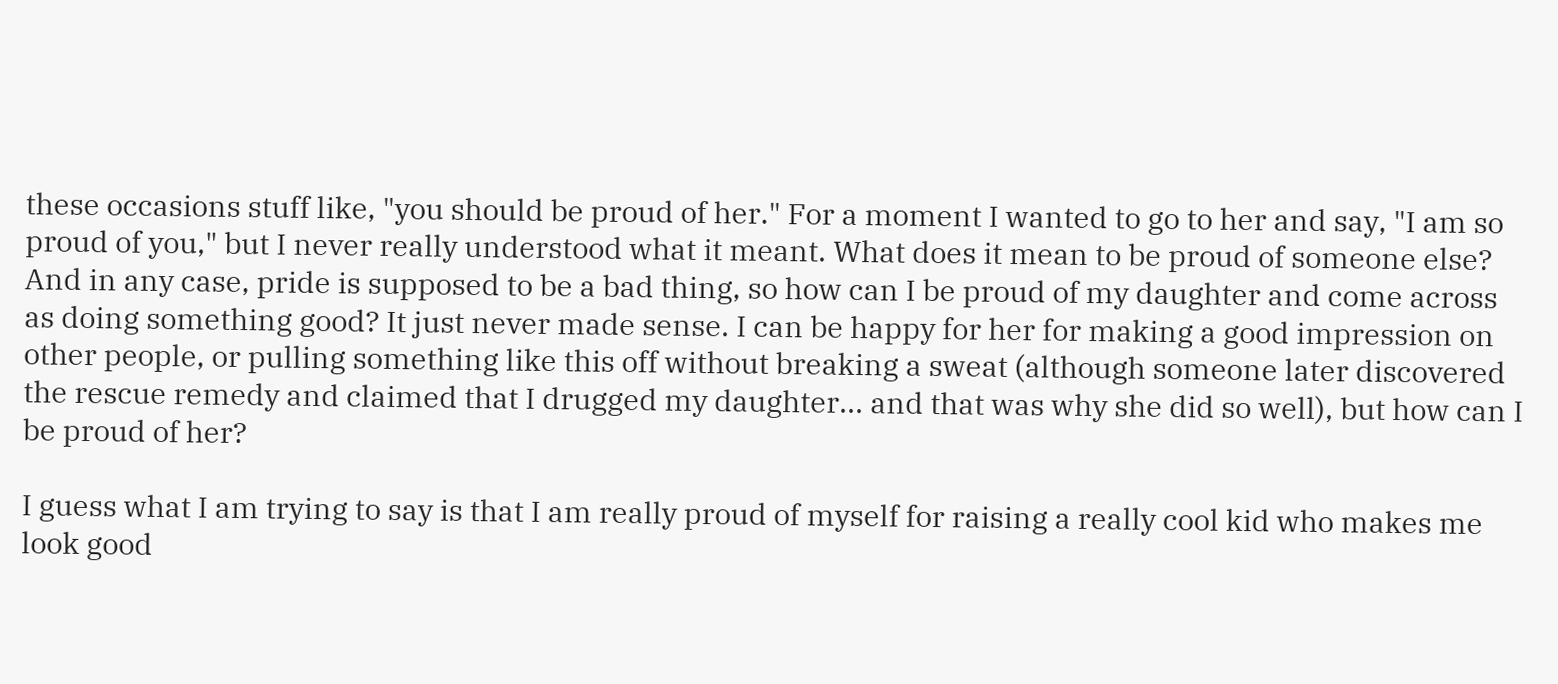these occasions stuff like, "you should be proud of her." For a moment I wanted to go to her and say, "I am so proud of you," but I never really understood what it meant. What does it mean to be proud of someone else? And in any case, pride is supposed to be a bad thing, so how can I be proud of my daughter and come across as doing something good? It just never made sense. I can be happy for her for making a good impression on other people, or pulling something like this off without breaking a sweat (although someone later discovered the rescue remedy and claimed that I drugged my daughter... and that was why she did so well), but how can I be proud of her?

I guess what I am trying to say is that I am really proud of myself for raising a really cool kid who makes me look good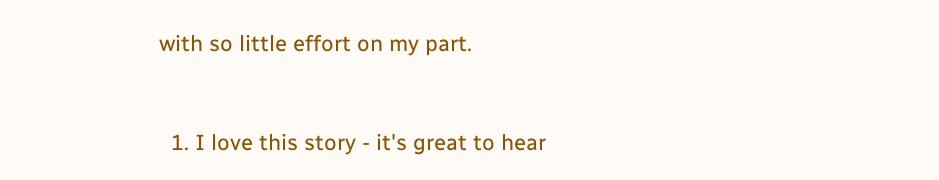with so little effort on my part.


  1. I love this story - it's great to hear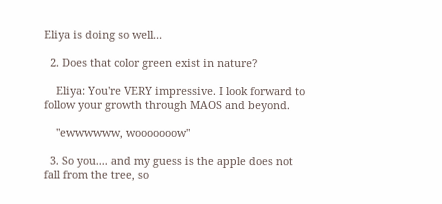Eliya is doing so well...

  2. Does that color green exist in nature?

    Eliya: You're VERY impressive. I look forward to follow your growth through MAOS and beyond.

    "ewwwwww, wooooooow"

  3. So you.... and my guess is the apple does not fall from the tree, so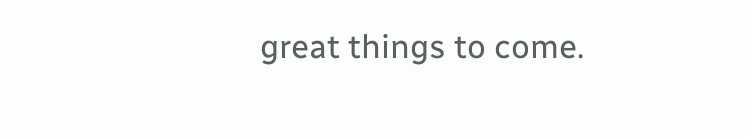great things to come.